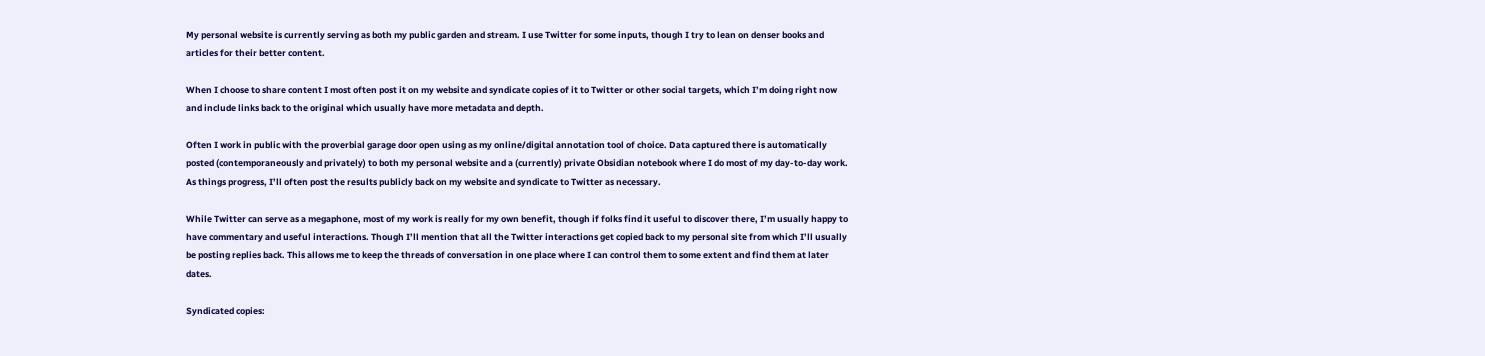My personal website is currently serving as both my public garden and stream. I use Twitter for some inputs, though I try to lean on denser books and articles for their better content.

When I choose to share content I most often post it on my website and syndicate copies of it to Twitter or other social targets, which I’m doing right now and include links back to the original which usually have more metadata and depth.

Often I work in public with the proverbial garage door open using as my online/digital annotation tool of choice. Data captured there is automatically posted (contemporaneously and privately) to both my personal website and a (currently) private Obsidian notebook where I do most of my day-to-day work. As things progress, I’ll often post the results publicly back on my website and syndicate to Twitter as necessary.

While Twitter can serve as a megaphone, most of my work is really for my own benefit, though if folks find it useful to discover there, I’m usually happy to have commentary and useful interactions. Though I’ll mention that all the Twitter interactions get copied back to my personal site from which I’ll usually be posting replies back. This allows me to keep the threads of conversation in one place where I can control them to some extent and find them at later dates.

Syndicated copies: